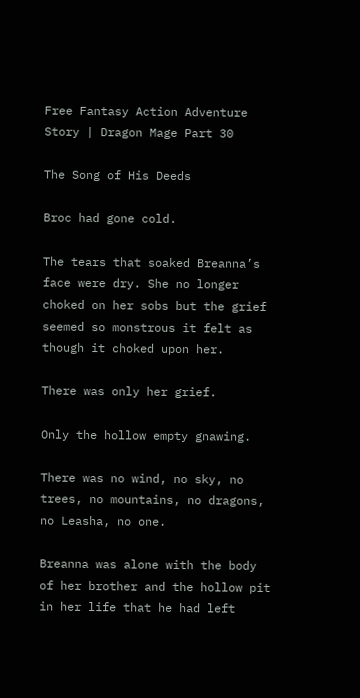Free Fantasy Action Adventure Story | Dragon Mage Part 30

The Song of His Deeds

Broc had gone cold.

The tears that soaked Breanna’s face were dry. She no longer choked on her sobs but the grief seemed so monstrous it felt as though it choked upon her.

There was only her grief.

Only the hollow empty gnawing.

There was no wind, no sky, no trees, no mountains, no dragons, no Leasha, no one.

Breanna was alone with the body of her brother and the hollow pit in her life that he had left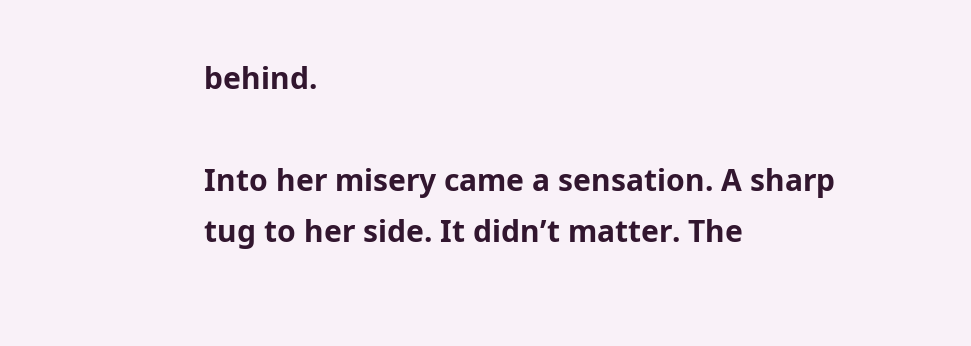behind.

Into her misery came a sensation. A sharp tug to her side. It didn’t matter. The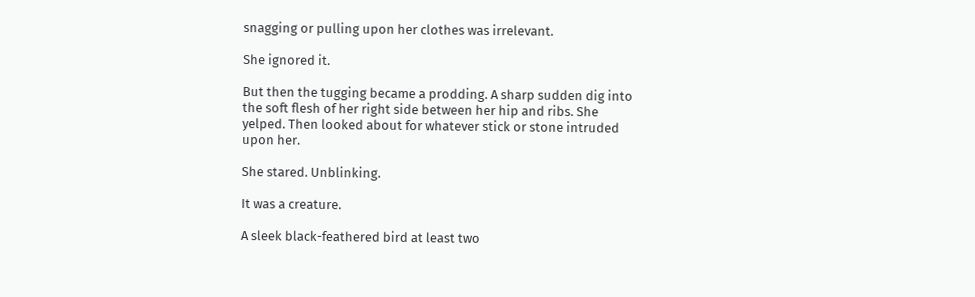snagging or pulling upon her clothes was irrelevant.

She ignored it.

But then the tugging became a prodding. A sharp sudden dig into the soft flesh of her right side between her hip and ribs. She yelped. Then looked about for whatever stick or stone intruded upon her.

She stared. Unblinking.

It was a creature.

A sleek black-feathered bird at least two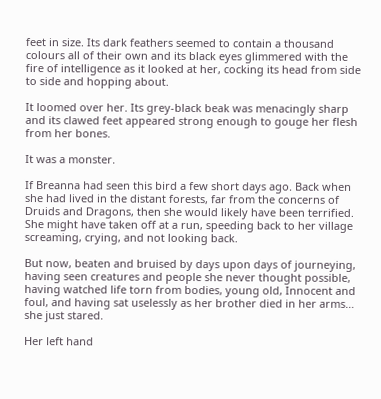feet in size. Its dark feathers seemed to contain a thousand colours all of their own and its black eyes glimmered with the fire of intelligence as it looked at her, cocking its head from side to side and hopping about.

It loomed over her. Its grey-black beak was menacingly sharp and its clawed feet appeared strong enough to gouge her flesh from her bones.

It was a monster.

If Breanna had seen this bird a few short days ago. Back when she had lived in the distant forests, far from the concerns of Druids and Dragons, then she would likely have been terrified. She might have taken off at a run, speeding back to her village screaming, crying, and not looking back.

But now, beaten and bruised by days upon days of journeying, having seen creatures and people she never thought possible, having watched life torn from bodies, young old, Innocent and foul, and having sat uselessly as her brother died in her arms… she just stared.

Her left hand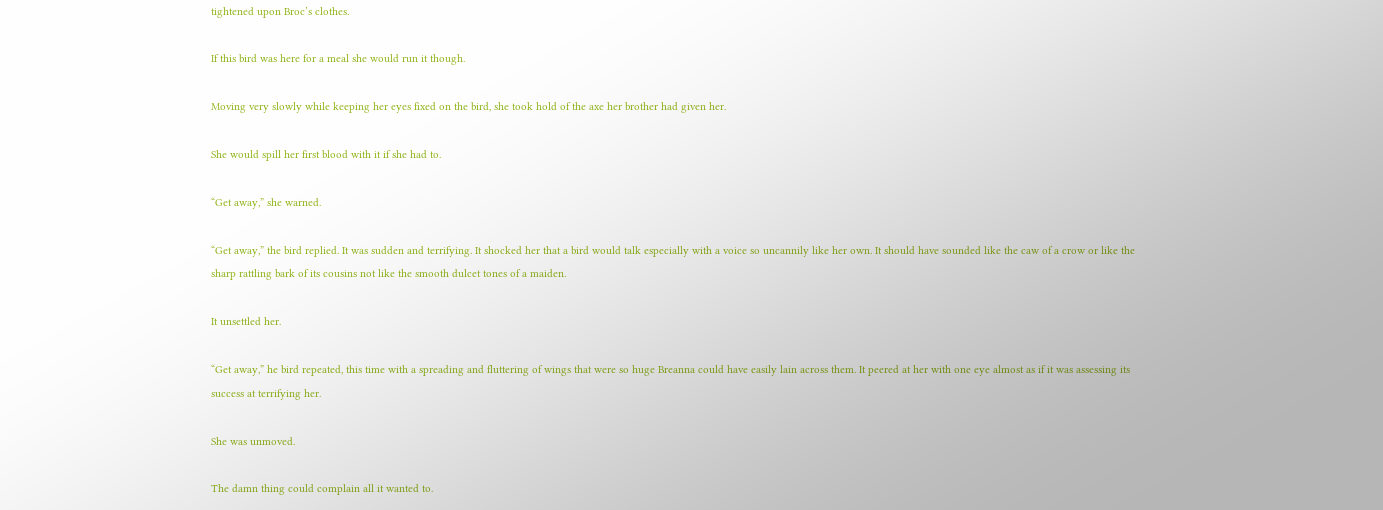tightened upon Broc’s clothes.

If this bird was here for a meal she would run it though.

Moving very slowly while keeping her eyes fixed on the bird, she took hold of the axe her brother had given her.

She would spill her first blood with it if she had to.

“Get away,” she warned.

“Get away,” the bird replied. It was sudden and terrifying. It shocked her that a bird would talk especially with a voice so uncannily like her own. It should have sounded like the caw of a crow or like the sharp rattling bark of its cousins not like the smooth dulcet tones of a maiden.

It unsettled her.

“Get away,” he bird repeated, this time with a spreading and fluttering of wings that were so huge Breanna could have easily lain across them. It peered at her with one eye almost as if it was assessing its success at terrifying her.

She was unmoved.

The damn thing could complain all it wanted to.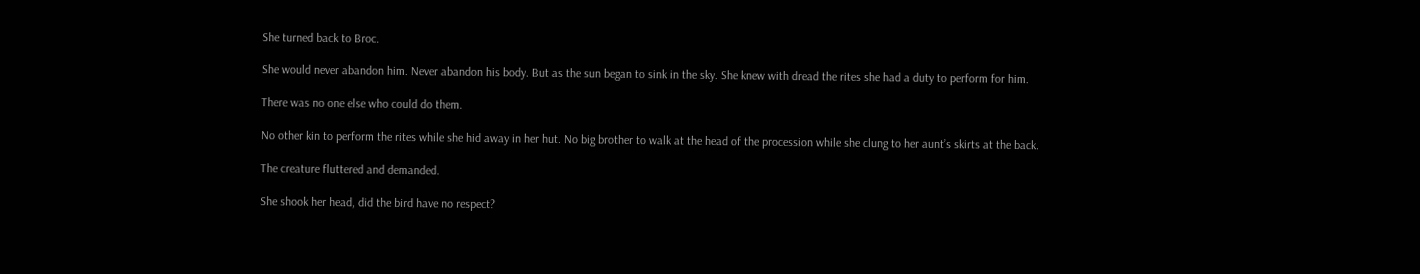She turned back to Broc.

She would never abandon him. Never abandon his body. But as the sun began to sink in the sky. She knew with dread the rites she had a duty to perform for him.

There was no one else who could do them.

No other kin to perform the rites while she hid away in her hut. No big brother to walk at the head of the procession while she clung to her aunt’s skirts at the back.

The creature fluttered and demanded.

She shook her head, did the bird have no respect?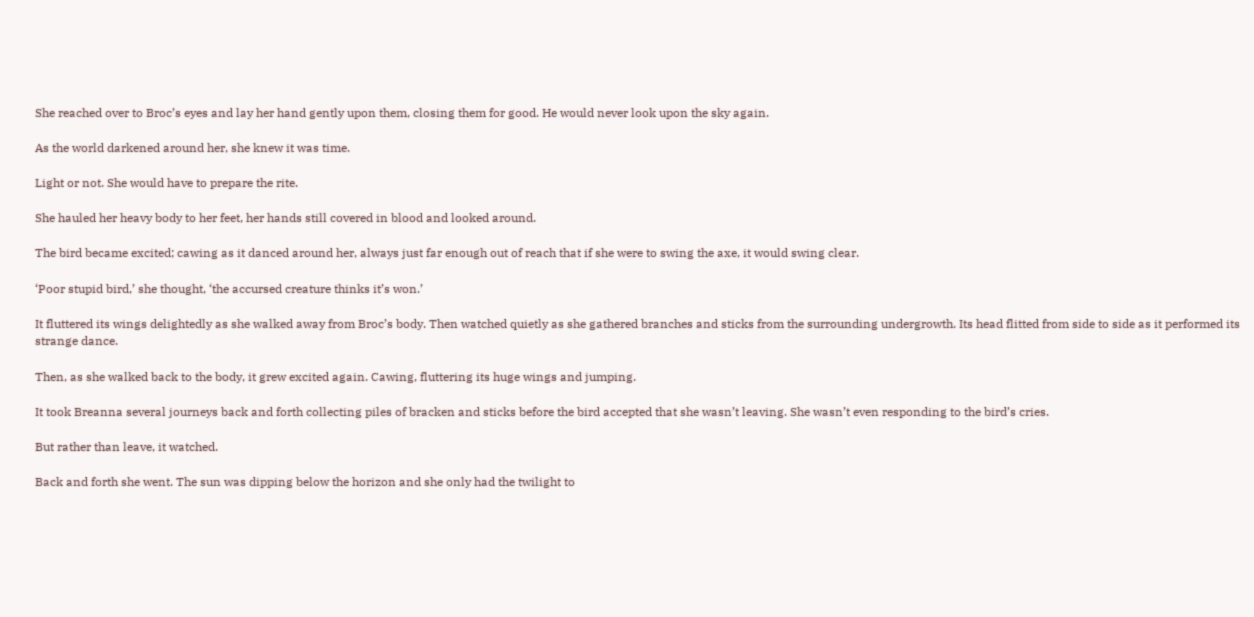She reached over to Broc’s eyes and lay her hand gently upon them, closing them for good. He would never look upon the sky again.

As the world darkened around her, she knew it was time.

Light or not. She would have to prepare the rite.

She hauled her heavy body to her feet, her hands still covered in blood and looked around.

The bird became excited; cawing as it danced around her, always just far enough out of reach that if she were to swing the axe, it would swing clear.

‘Poor stupid bird,’ she thought, ‘the accursed creature thinks it’s won.’

It fluttered its wings delightedly as she walked away from Broc’s body. Then watched quietly as she gathered branches and sticks from the surrounding undergrowth. Its head flitted from side to side as it performed its strange dance.

Then, as she walked back to the body, it grew excited again. Cawing, fluttering its huge wings and jumping.

It took Breanna several journeys back and forth collecting piles of bracken and sticks before the bird accepted that she wasn’t leaving. She wasn’t even responding to the bird’s cries.

But rather than leave, it watched.

Back and forth she went. The sun was dipping below the horizon and she only had the twilight to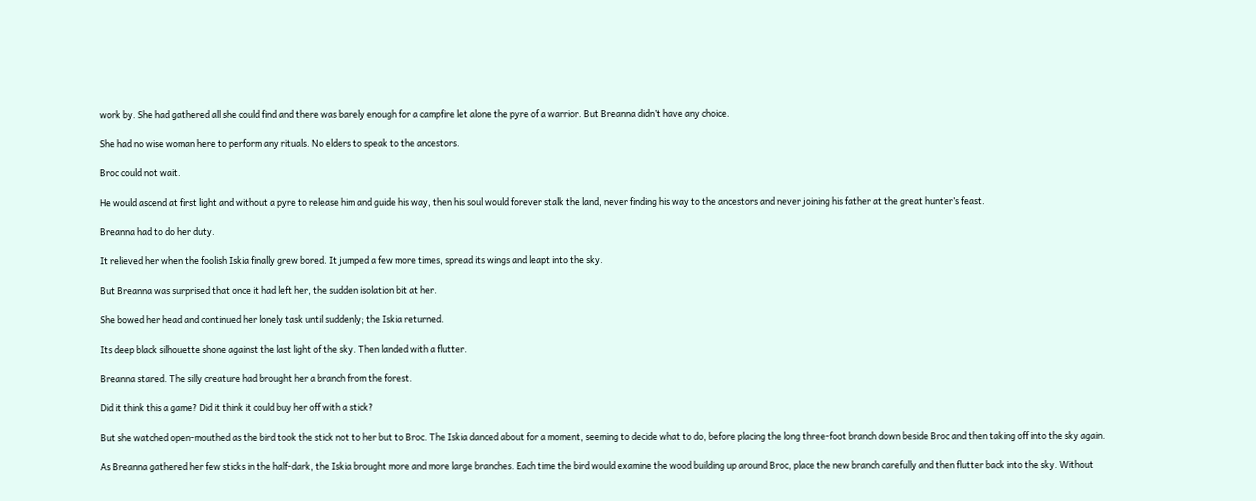work by. She had gathered all she could find and there was barely enough for a campfire let alone the pyre of a warrior. But Breanna didn’t have any choice.

She had no wise woman here to perform any rituals. No elders to speak to the ancestors.

Broc could not wait.

He would ascend at first light and without a pyre to release him and guide his way, then his soul would forever stalk the land, never finding his way to the ancestors and never joining his father at the great hunter’s feast.

Breanna had to do her duty.

It relieved her when the foolish Iskia finally grew bored. It jumped a few more times, spread its wings and leapt into the sky.

But Breanna was surprised that once it had left her, the sudden isolation bit at her.

She bowed her head and continued her lonely task until suddenly; the Iskia returned.

Its deep black silhouette shone against the last light of the sky. Then landed with a flutter.

Breanna stared. The silly creature had brought her a branch from the forest.

Did it think this a game? Did it think it could buy her off with a stick?

But she watched open-mouthed as the bird took the stick not to her but to Broc. The Iskia danced about for a moment, seeming to decide what to do, before placing the long three-foot branch down beside Broc and then taking off into the sky again.

As Breanna gathered her few sticks in the half-dark, the Iskia brought more and more large branches. Each time the bird would examine the wood building up around Broc, place the new branch carefully and then flutter back into the sky. Without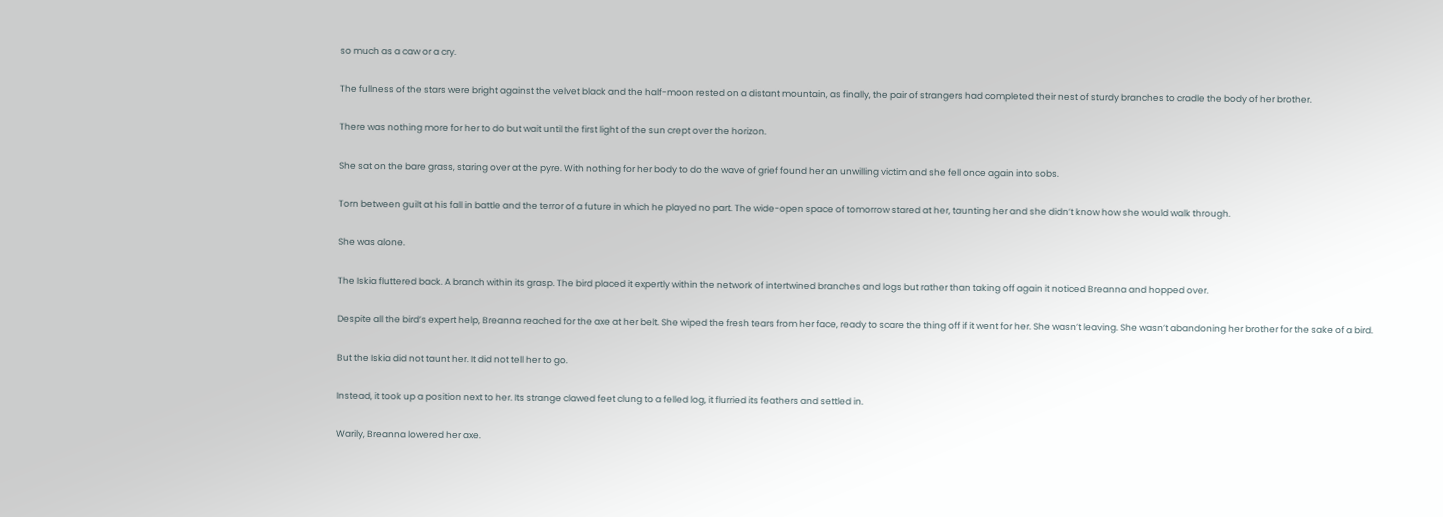so much as a caw or a cry.

The fullness of the stars were bright against the velvet black and the half-moon rested on a distant mountain, as finally, the pair of strangers had completed their nest of sturdy branches to cradle the body of her brother.

There was nothing more for her to do but wait until the first light of the sun crept over the horizon.

She sat on the bare grass, staring over at the pyre. With nothing for her body to do the wave of grief found her an unwilling victim and she fell once again into sobs.

Torn between guilt at his fall in battle and the terror of a future in which he played no part. The wide-open space of tomorrow stared at her, taunting her and she didn’t know how she would walk through.

She was alone.

The Iskia fluttered back. A branch within its grasp. The bird placed it expertly within the network of intertwined branches and logs but rather than taking off again it noticed Breanna and hopped over.

Despite all the bird’s expert help, Breanna reached for the axe at her belt. She wiped the fresh tears from her face, ready to scare the thing off if it went for her. She wasn’t leaving. She wasn’t abandoning her brother for the sake of a bird.

But the Iskia did not taunt her. It did not tell her to go.

Instead, it took up a position next to her. Its strange clawed feet clung to a felled log, it flurried its feathers and settled in.

Warily, Breanna lowered her axe.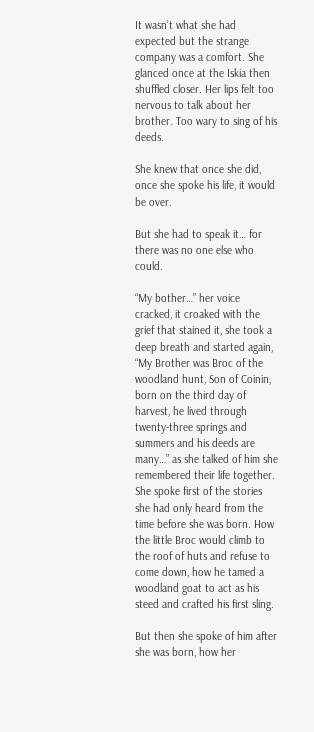It wasn’t what she had expected but the strange company was a comfort. She glanced once at the Iskia then shuffled closer. Her lips felt too nervous to talk about her brother. Too wary to sing of his deeds.

She knew that once she did, once she spoke his life, it would be over.

But she had to speak it… for there was no one else who could.

“My bother…” her voice cracked, it croaked with the grief that stained it, she took a deep breath and started again, “My Brother was Broc of the woodland hunt, Son of Coinin, born on the third day of harvest, he lived through twenty-three springs and summers and his deeds are many…” as she talked of him she remembered their life together. She spoke first of the stories she had only heard from the time before she was born. How the little Broc would climb to the roof of huts and refuse to come down, how he tamed a woodland goat to act as his steed and crafted his first sling.

But then she spoke of him after she was born, how her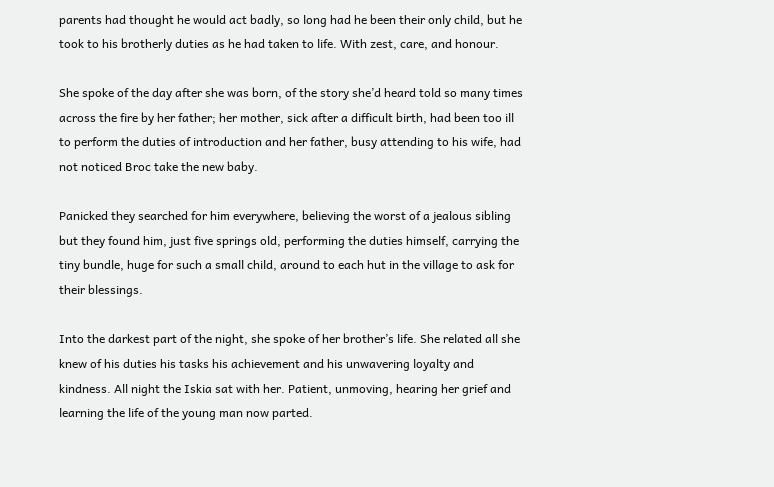parents had thought he would act badly, so long had he been their only child, but he took to his brotherly duties as he had taken to life. With zest, care, and honour.

She spoke of the day after she was born, of the story she’d heard told so many times across the fire by her father; her mother, sick after a difficult birth, had been too ill to perform the duties of introduction and her father, busy attending to his wife, had not noticed Broc take the new baby.

Panicked they searched for him everywhere, believing the worst of a jealous sibling but they found him, just five springs old, performing the duties himself, carrying the tiny bundle, huge for such a small child, around to each hut in the village to ask for their blessings.

Into the darkest part of the night, she spoke of her brother’s life. She related all she knew of his duties his tasks his achievement and his unwavering loyalty and kindness. All night the Iskia sat with her. Patient, unmoving, hearing her grief and learning the life of the young man now parted.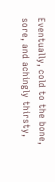Eventually, cold to the bone, sore, and achingly thirsty,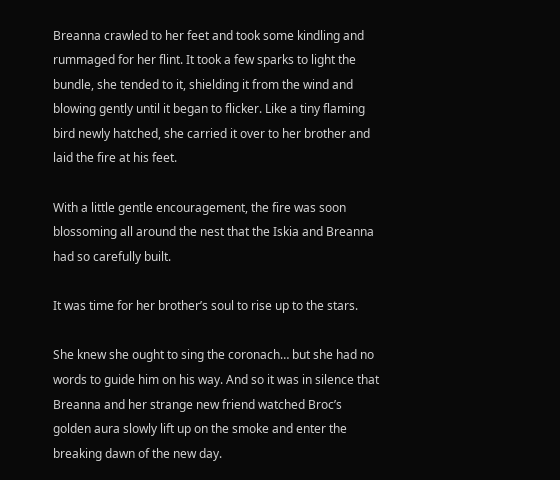Breanna crawled to her feet and took some kindling and rummaged for her flint. It took a few sparks to light the bundle, she tended to it, shielding it from the wind and blowing gently until it began to flicker. Like a tiny flaming bird newly hatched, she carried it over to her brother and laid the fire at his feet.

With a little gentle encouragement, the fire was soon blossoming all around the nest that the Iskia and Breanna had so carefully built.

It was time for her brother’s soul to rise up to the stars.

She knew she ought to sing the coronach… but she had no words to guide him on his way. And so it was in silence that Breanna and her strange new friend watched Broc’s golden aura slowly lift up on the smoke and enter the breaking dawn of the new day.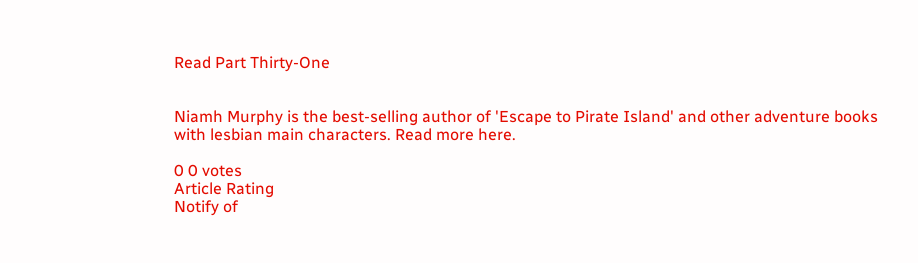Read Part Thirty-One


Niamh Murphy is the best-selling author of 'Escape to Pirate Island' and other adventure books with lesbian main characters. Read more here.

0 0 votes
Article Rating
Notify of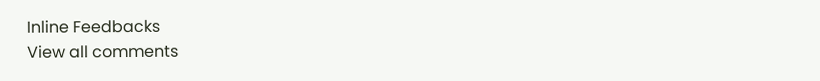Inline Feedbacks
View all comments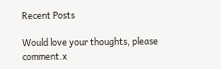Recent Posts

Would love your thoughts, please comment.x